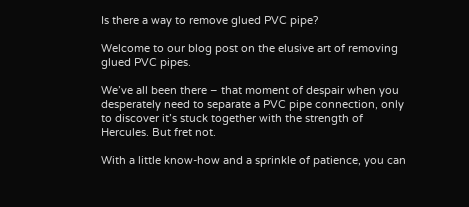Is there a way to remove glued PVC pipe?

Welcome to our blog post on the elusive art of removing glued PVC pipes.

We’ve all been there – that moment of despair when you desperately need to separate a PVC pipe connection, only to discover it’s stuck together with the strength of Hercules. But fret not.

With a little know-how and a sprinkle of patience, you can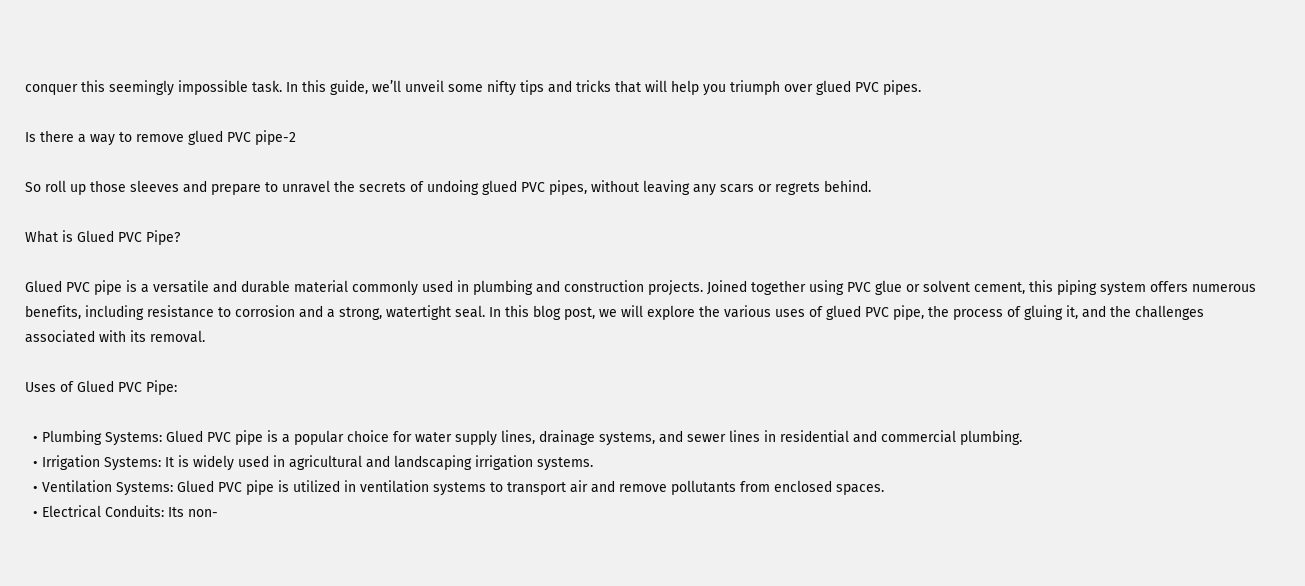conquer this seemingly impossible task. In this guide, we’ll unveil some nifty tips and tricks that will help you triumph over glued PVC pipes.

Is there a way to remove glued PVC pipe-2

So roll up those sleeves and prepare to unravel the secrets of undoing glued PVC pipes, without leaving any scars or regrets behind.

What is Glued PVC Pipe?

Glued PVC pipe is a versatile and durable material commonly used in plumbing and construction projects. Joined together using PVC glue or solvent cement, this piping system offers numerous benefits, including resistance to corrosion and a strong, watertight seal. In this blog post, we will explore the various uses of glued PVC pipe, the process of gluing it, and the challenges associated with its removal.

Uses of Glued PVC Pipe:

  • Plumbing Systems: Glued PVC pipe is a popular choice for water supply lines, drainage systems, and sewer lines in residential and commercial plumbing.
  • Irrigation Systems: It is widely used in agricultural and landscaping irrigation systems.
  • Ventilation Systems: Glued PVC pipe is utilized in ventilation systems to transport air and remove pollutants from enclosed spaces.
  • Electrical Conduits: Its non-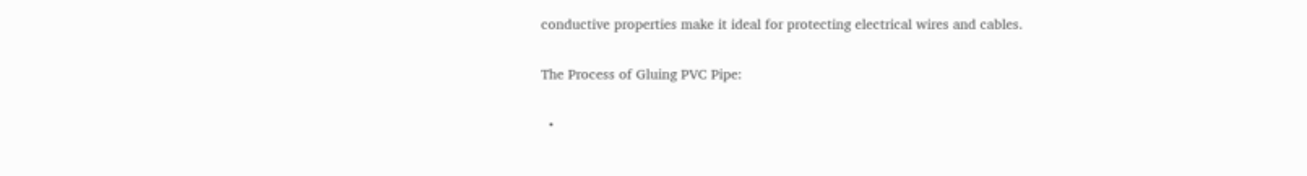conductive properties make it ideal for protecting electrical wires and cables.

The Process of Gluing PVC Pipe:

  •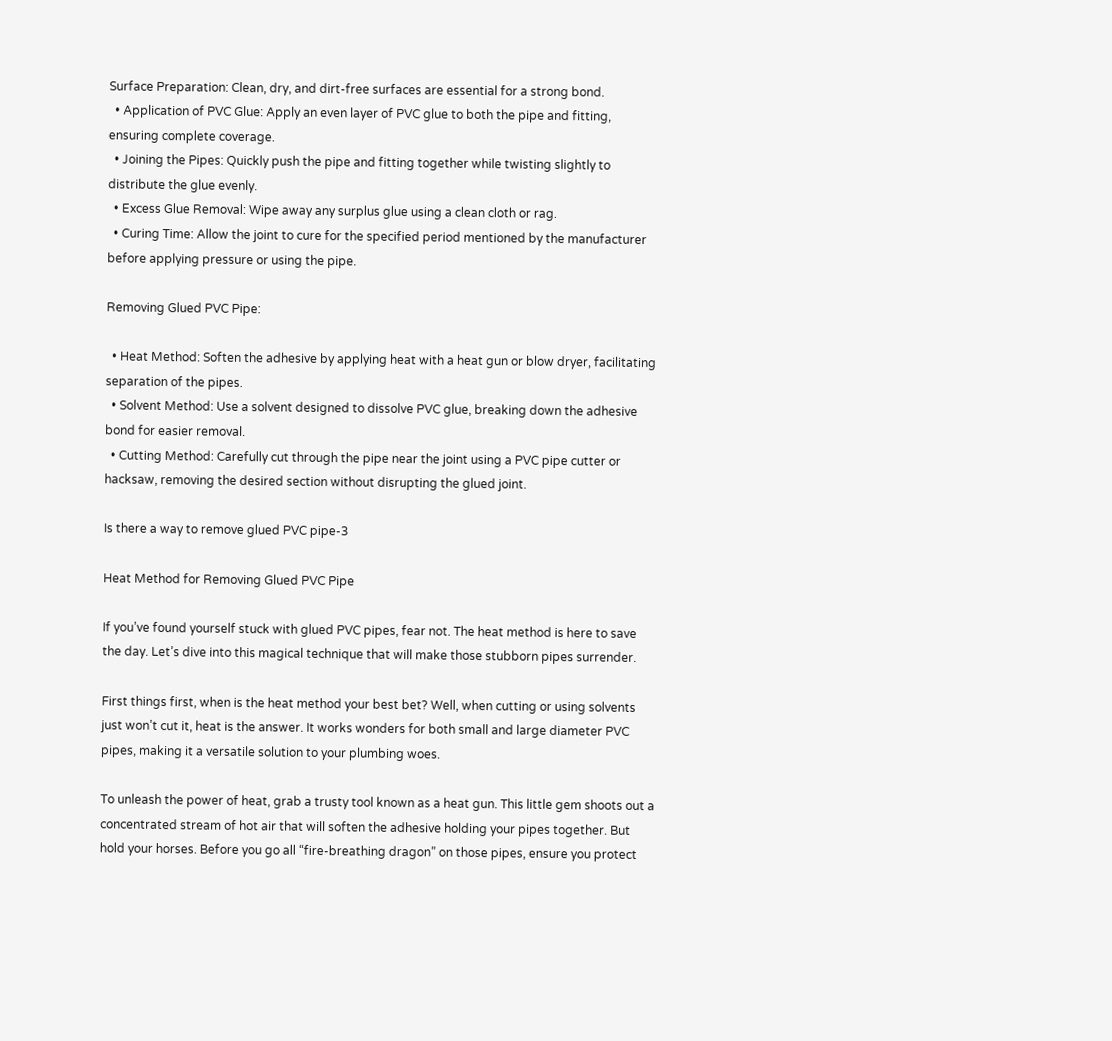Surface Preparation: Clean, dry, and dirt-free surfaces are essential for a strong bond.
  • Application of PVC Glue: Apply an even layer of PVC glue to both the pipe and fitting, ensuring complete coverage.
  • Joining the Pipes: Quickly push the pipe and fitting together while twisting slightly to distribute the glue evenly.
  • Excess Glue Removal: Wipe away any surplus glue using a clean cloth or rag.
  • Curing Time: Allow the joint to cure for the specified period mentioned by the manufacturer before applying pressure or using the pipe.

Removing Glued PVC Pipe:

  • Heat Method: Soften the adhesive by applying heat with a heat gun or blow dryer, facilitating separation of the pipes.
  • Solvent Method: Use a solvent designed to dissolve PVC glue, breaking down the adhesive bond for easier removal.
  • Cutting Method: Carefully cut through the pipe near the joint using a PVC pipe cutter or hacksaw, removing the desired section without disrupting the glued joint.

Is there a way to remove glued PVC pipe-3

Heat Method for Removing Glued PVC Pipe

If you’ve found yourself stuck with glued PVC pipes, fear not. The heat method is here to save the day. Let’s dive into this magical technique that will make those stubborn pipes surrender.

First things first, when is the heat method your best bet? Well, when cutting or using solvents just won’t cut it, heat is the answer. It works wonders for both small and large diameter PVC pipes, making it a versatile solution to your plumbing woes.

To unleash the power of heat, grab a trusty tool known as a heat gun. This little gem shoots out a concentrated stream of hot air that will soften the adhesive holding your pipes together. But hold your horses. Before you go all “fire-breathing dragon” on those pipes, ensure you protect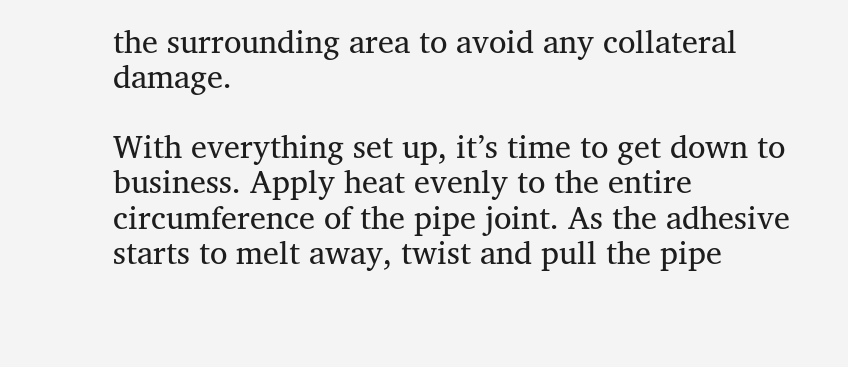the surrounding area to avoid any collateral damage.

With everything set up, it’s time to get down to business. Apply heat evenly to the entire circumference of the pipe joint. As the adhesive starts to melt away, twist and pull the pipe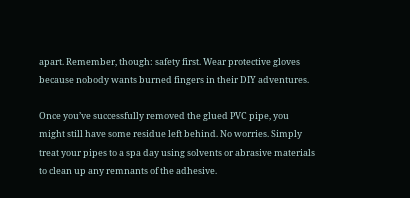apart. Remember, though: safety first. Wear protective gloves because nobody wants burned fingers in their DIY adventures.

Once you’ve successfully removed the glued PVC pipe, you might still have some residue left behind. No worries. Simply treat your pipes to a spa day using solvents or abrasive materials to clean up any remnants of the adhesive.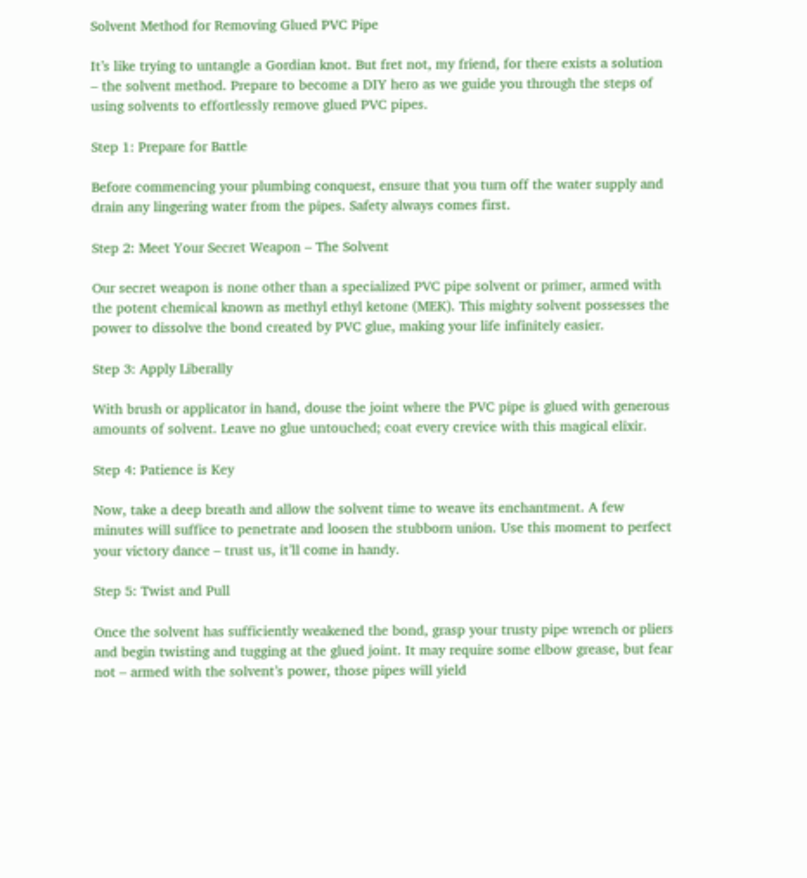Solvent Method for Removing Glued PVC Pipe

It’s like trying to untangle a Gordian knot. But fret not, my friend, for there exists a solution – the solvent method. Prepare to become a DIY hero as we guide you through the steps of using solvents to effortlessly remove glued PVC pipes.

Step 1: Prepare for Battle

Before commencing your plumbing conquest, ensure that you turn off the water supply and drain any lingering water from the pipes. Safety always comes first.

Step 2: Meet Your Secret Weapon – The Solvent

Our secret weapon is none other than a specialized PVC pipe solvent or primer, armed with the potent chemical known as methyl ethyl ketone (MEK). This mighty solvent possesses the power to dissolve the bond created by PVC glue, making your life infinitely easier.

Step 3: Apply Liberally

With brush or applicator in hand, douse the joint where the PVC pipe is glued with generous amounts of solvent. Leave no glue untouched; coat every crevice with this magical elixir.

Step 4: Patience is Key

Now, take a deep breath and allow the solvent time to weave its enchantment. A few minutes will suffice to penetrate and loosen the stubborn union. Use this moment to perfect your victory dance – trust us, it’ll come in handy.

Step 5: Twist and Pull

Once the solvent has sufficiently weakened the bond, grasp your trusty pipe wrench or pliers and begin twisting and tugging at the glued joint. It may require some elbow grease, but fear not – armed with the solvent’s power, those pipes will yield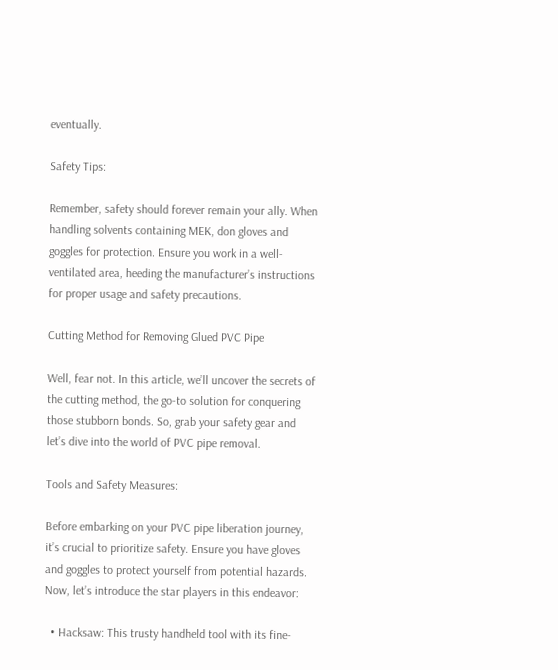eventually.

Safety Tips:

Remember, safety should forever remain your ally. When handling solvents containing MEK, don gloves and goggles for protection. Ensure you work in a well-ventilated area, heeding the manufacturer’s instructions for proper usage and safety precautions.

Cutting Method for Removing Glued PVC Pipe

Well, fear not. In this article, we’ll uncover the secrets of the cutting method, the go-to solution for conquering those stubborn bonds. So, grab your safety gear and let’s dive into the world of PVC pipe removal.

Tools and Safety Measures:

Before embarking on your PVC pipe liberation journey, it’s crucial to prioritize safety. Ensure you have gloves and goggles to protect yourself from potential hazards. Now, let’s introduce the star players in this endeavor:

  • Hacksaw: This trusty handheld tool with its fine-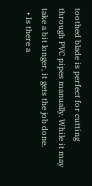toothed blade is perfect for cutting through PVC pipes manually. While it may take a bit longer, it gets the job done.
  • Is there a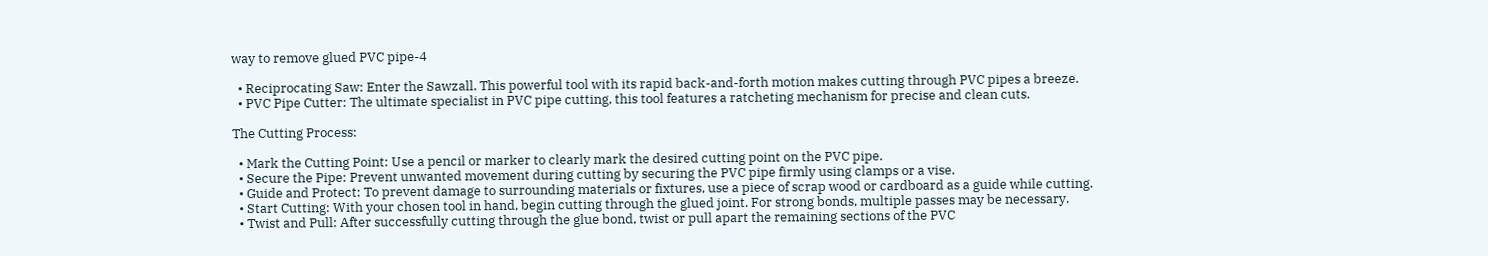way to remove glued PVC pipe-4

  • Reciprocating Saw: Enter the Sawzall. This powerful tool with its rapid back-and-forth motion makes cutting through PVC pipes a breeze.
  • PVC Pipe Cutter: The ultimate specialist in PVC pipe cutting, this tool features a ratcheting mechanism for precise and clean cuts.

The Cutting Process:

  • Mark the Cutting Point: Use a pencil or marker to clearly mark the desired cutting point on the PVC pipe.
  • Secure the Pipe: Prevent unwanted movement during cutting by securing the PVC pipe firmly using clamps or a vise.
  • Guide and Protect: To prevent damage to surrounding materials or fixtures, use a piece of scrap wood or cardboard as a guide while cutting.
  • Start Cutting: With your chosen tool in hand, begin cutting through the glued joint. For strong bonds, multiple passes may be necessary.
  • Twist and Pull: After successfully cutting through the glue bond, twist or pull apart the remaining sections of the PVC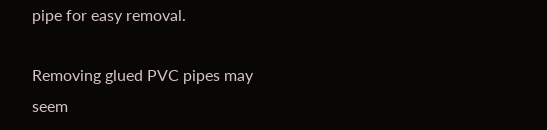pipe for easy removal.

Removing glued PVC pipes may seem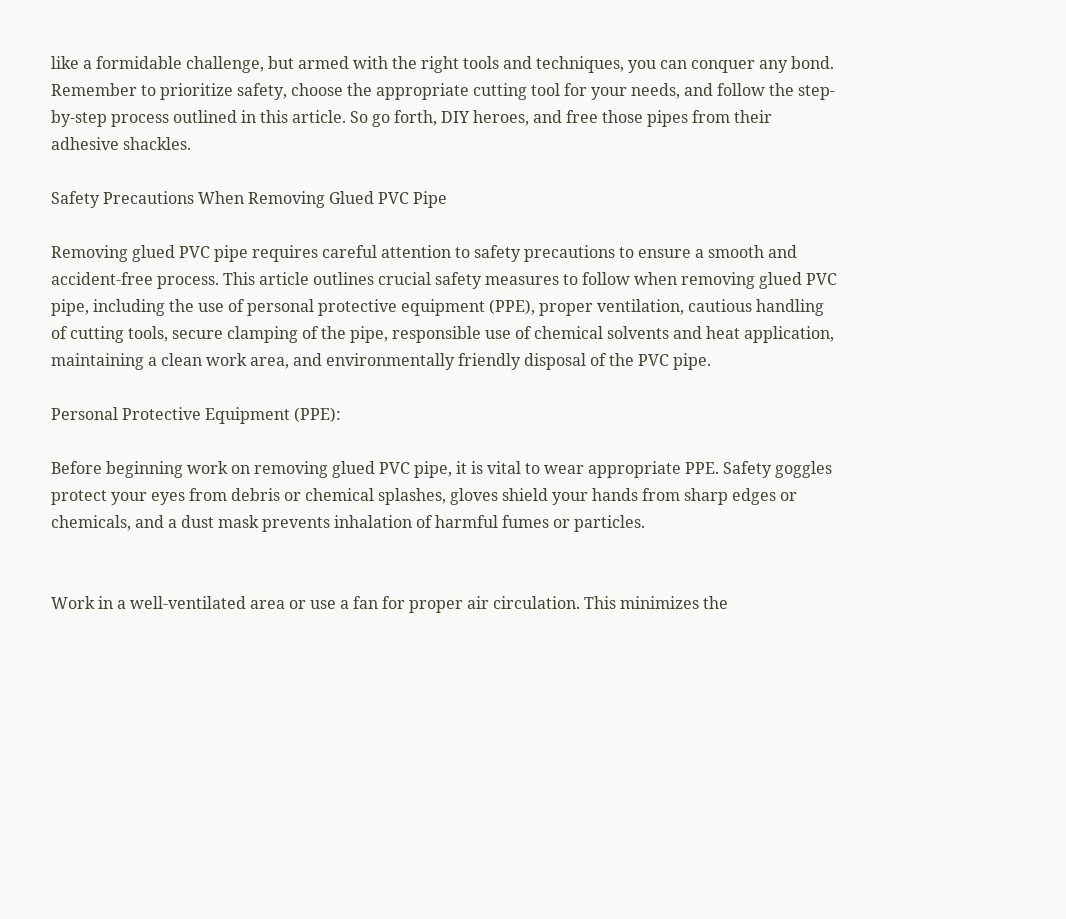like a formidable challenge, but armed with the right tools and techniques, you can conquer any bond. Remember to prioritize safety, choose the appropriate cutting tool for your needs, and follow the step-by-step process outlined in this article. So go forth, DIY heroes, and free those pipes from their adhesive shackles.

Safety Precautions When Removing Glued PVC Pipe

Removing glued PVC pipe requires careful attention to safety precautions to ensure a smooth and accident-free process. This article outlines crucial safety measures to follow when removing glued PVC pipe, including the use of personal protective equipment (PPE), proper ventilation, cautious handling of cutting tools, secure clamping of the pipe, responsible use of chemical solvents and heat application, maintaining a clean work area, and environmentally friendly disposal of the PVC pipe.

Personal Protective Equipment (PPE):

Before beginning work on removing glued PVC pipe, it is vital to wear appropriate PPE. Safety goggles protect your eyes from debris or chemical splashes, gloves shield your hands from sharp edges or chemicals, and a dust mask prevents inhalation of harmful fumes or particles.


Work in a well-ventilated area or use a fan for proper air circulation. This minimizes the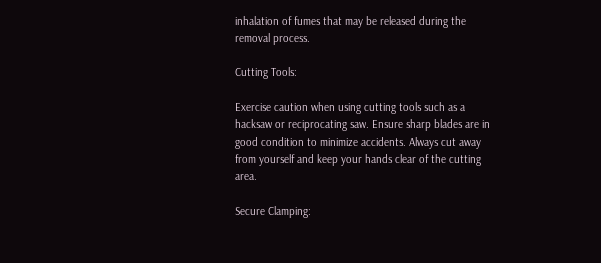inhalation of fumes that may be released during the removal process.

Cutting Tools:

Exercise caution when using cutting tools such as a hacksaw or reciprocating saw. Ensure sharp blades are in good condition to minimize accidents. Always cut away from yourself and keep your hands clear of the cutting area.

Secure Clamping: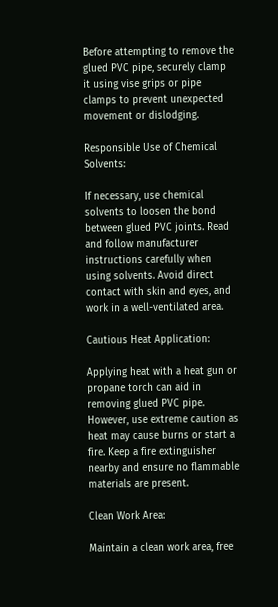Before attempting to remove the glued PVC pipe, securely clamp it using vise grips or pipe clamps to prevent unexpected movement or dislodging.

Responsible Use of Chemical Solvents:

If necessary, use chemical solvents to loosen the bond between glued PVC joints. Read and follow manufacturer instructions carefully when using solvents. Avoid direct contact with skin and eyes, and work in a well-ventilated area.

Cautious Heat Application:

Applying heat with a heat gun or propane torch can aid in removing glued PVC pipe. However, use extreme caution as heat may cause burns or start a fire. Keep a fire extinguisher nearby and ensure no flammable materials are present.

Clean Work Area:

Maintain a clean work area, free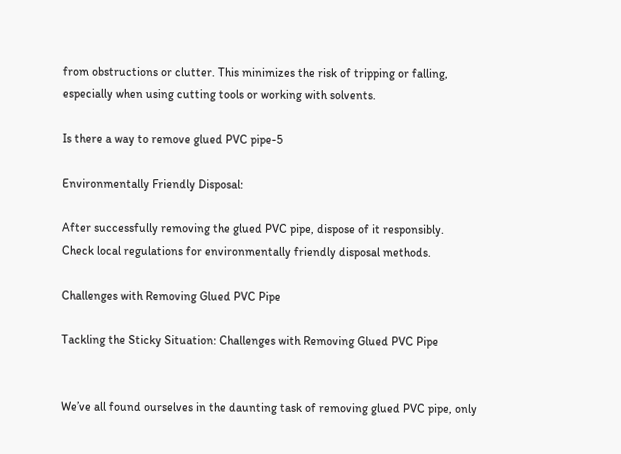from obstructions or clutter. This minimizes the risk of tripping or falling, especially when using cutting tools or working with solvents.

Is there a way to remove glued PVC pipe-5

Environmentally Friendly Disposal:

After successfully removing the glued PVC pipe, dispose of it responsibly. Check local regulations for environmentally friendly disposal methods.

Challenges with Removing Glued PVC Pipe

Tackling the Sticky Situation: Challenges with Removing Glued PVC Pipe


We’ve all found ourselves in the daunting task of removing glued PVC pipe, only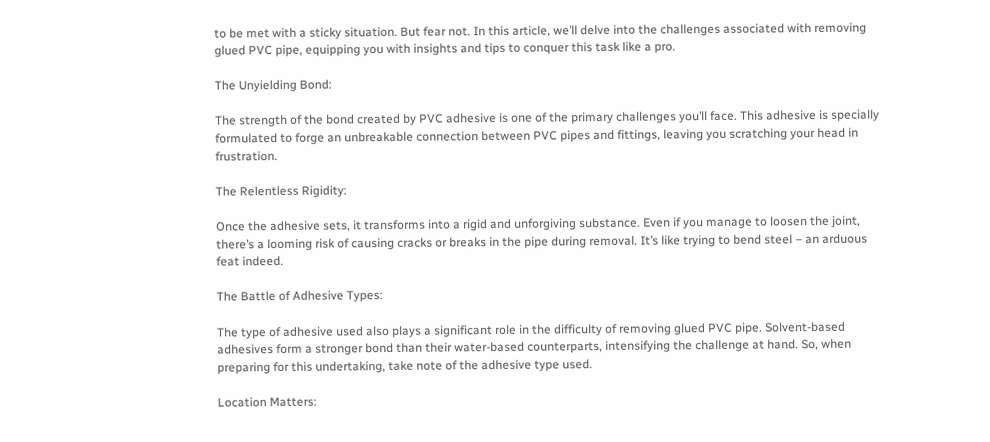to be met with a sticky situation. But fear not. In this article, we’ll delve into the challenges associated with removing glued PVC pipe, equipping you with insights and tips to conquer this task like a pro.

The Unyielding Bond:

The strength of the bond created by PVC adhesive is one of the primary challenges you’ll face. This adhesive is specially formulated to forge an unbreakable connection between PVC pipes and fittings, leaving you scratching your head in frustration.

The Relentless Rigidity:

Once the adhesive sets, it transforms into a rigid and unforgiving substance. Even if you manage to loosen the joint, there’s a looming risk of causing cracks or breaks in the pipe during removal. It’s like trying to bend steel – an arduous feat indeed.

The Battle of Adhesive Types:

The type of adhesive used also plays a significant role in the difficulty of removing glued PVC pipe. Solvent-based adhesives form a stronger bond than their water-based counterparts, intensifying the challenge at hand. So, when preparing for this undertaking, take note of the adhesive type used.

Location Matters: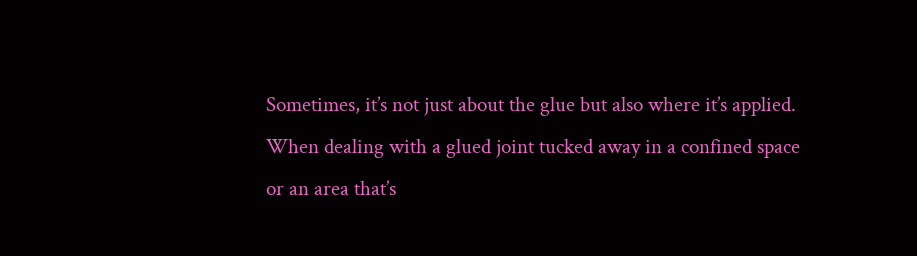Sometimes, it’s not just about the glue but also where it’s applied. When dealing with a glued joint tucked away in a confined space or an area that’s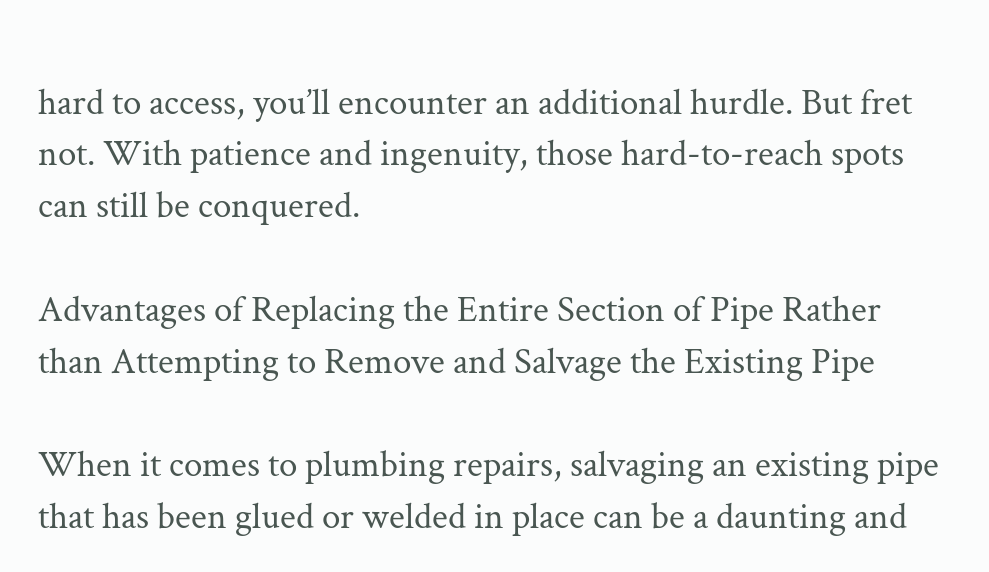hard to access, you’ll encounter an additional hurdle. But fret not. With patience and ingenuity, those hard-to-reach spots can still be conquered.

Advantages of Replacing the Entire Section of Pipe Rather than Attempting to Remove and Salvage the Existing Pipe

When it comes to plumbing repairs, salvaging an existing pipe that has been glued or welded in place can be a daunting and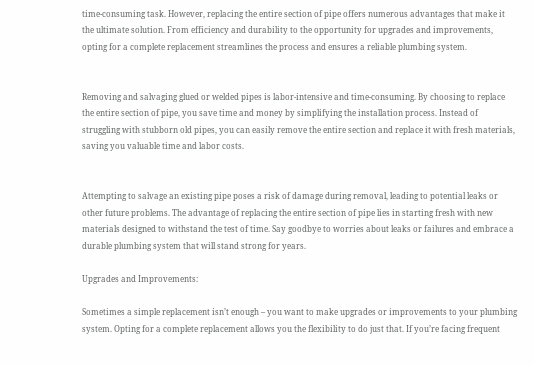time-consuming task. However, replacing the entire section of pipe offers numerous advantages that make it the ultimate solution. From efficiency and durability to the opportunity for upgrades and improvements, opting for a complete replacement streamlines the process and ensures a reliable plumbing system.


Removing and salvaging glued or welded pipes is labor-intensive and time-consuming. By choosing to replace the entire section of pipe, you save time and money by simplifying the installation process. Instead of struggling with stubborn old pipes, you can easily remove the entire section and replace it with fresh materials, saving you valuable time and labor costs.


Attempting to salvage an existing pipe poses a risk of damage during removal, leading to potential leaks or other future problems. The advantage of replacing the entire section of pipe lies in starting fresh with new materials designed to withstand the test of time. Say goodbye to worries about leaks or failures and embrace a durable plumbing system that will stand strong for years.

Upgrades and Improvements:

Sometimes a simple replacement isn’t enough – you want to make upgrades or improvements to your plumbing system. Opting for a complete replacement allows you the flexibility to do just that. If you’re facing frequent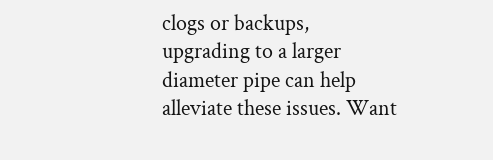clogs or backups, upgrading to a larger diameter pipe can help alleviate these issues. Want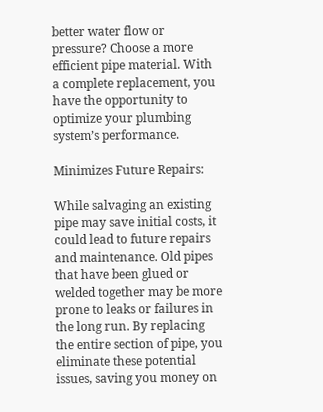better water flow or pressure? Choose a more efficient pipe material. With a complete replacement, you have the opportunity to optimize your plumbing system’s performance.

Minimizes Future Repairs:

While salvaging an existing pipe may save initial costs, it could lead to future repairs and maintenance. Old pipes that have been glued or welded together may be more prone to leaks or failures in the long run. By replacing the entire section of pipe, you eliminate these potential issues, saving you money on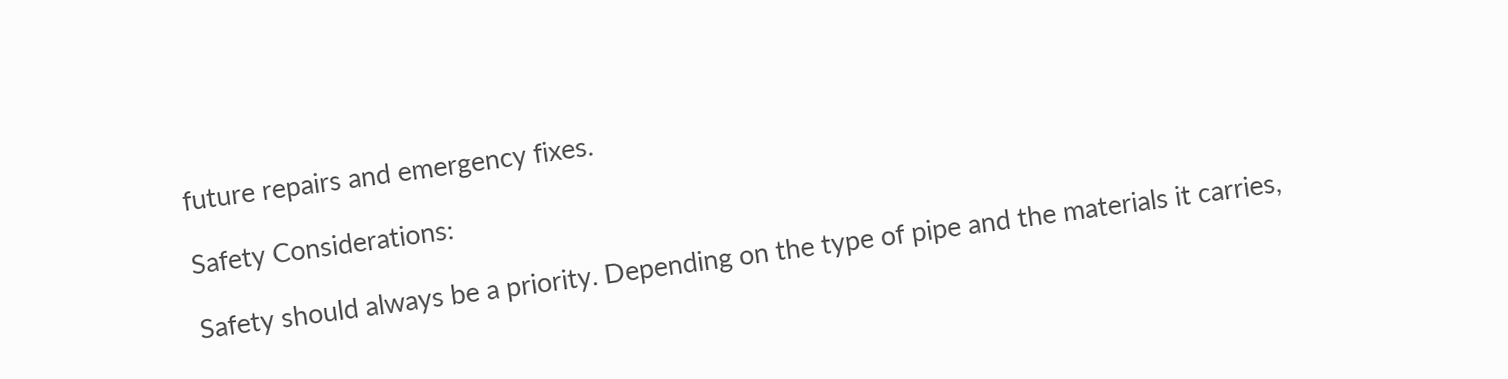future repairs and emergency fixes.

Safety Considerations:

Safety should always be a priority. Depending on the type of pipe and the materials it carries,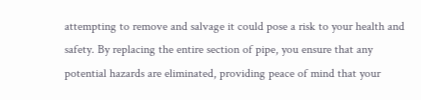attempting to remove and salvage it could pose a risk to your health and safety. By replacing the entire section of pipe, you ensure that any potential hazards are eliminated, providing peace of mind that your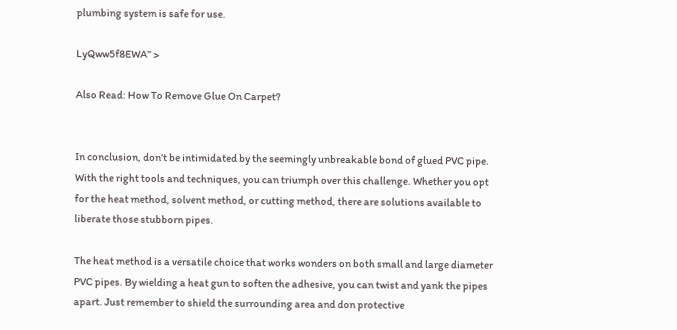plumbing system is safe for use.

LyQww5f8EWA” >

Also Read: How To Remove Glue On Carpet?


In conclusion, don’t be intimidated by the seemingly unbreakable bond of glued PVC pipe. With the right tools and techniques, you can triumph over this challenge. Whether you opt for the heat method, solvent method, or cutting method, there are solutions available to liberate those stubborn pipes.

The heat method is a versatile choice that works wonders on both small and large diameter PVC pipes. By wielding a heat gun to soften the adhesive, you can twist and yank the pipes apart. Just remember to shield the surrounding area and don protective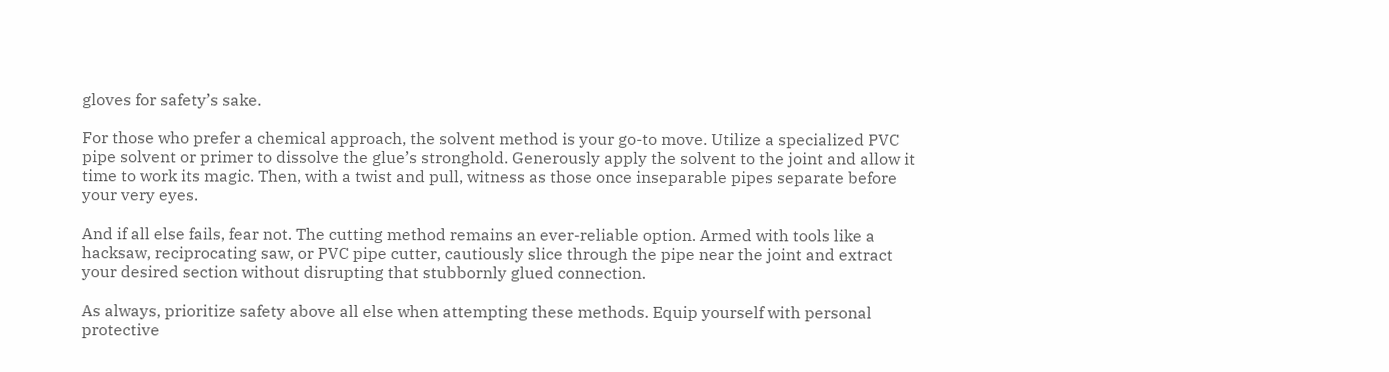gloves for safety’s sake.

For those who prefer a chemical approach, the solvent method is your go-to move. Utilize a specialized PVC pipe solvent or primer to dissolve the glue’s stronghold. Generously apply the solvent to the joint and allow it time to work its magic. Then, with a twist and pull, witness as those once inseparable pipes separate before your very eyes.

And if all else fails, fear not. The cutting method remains an ever-reliable option. Armed with tools like a hacksaw, reciprocating saw, or PVC pipe cutter, cautiously slice through the pipe near the joint and extract your desired section without disrupting that stubbornly glued connection.

As always, prioritize safety above all else when attempting these methods. Equip yourself with personal protective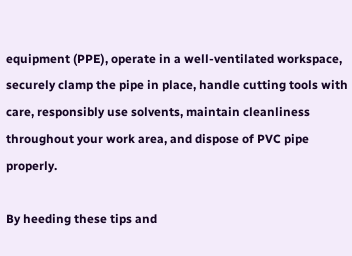equipment (PPE), operate in a well-ventilated workspace, securely clamp the pipe in place, handle cutting tools with care, responsibly use solvents, maintain cleanliness throughout your work area, and dispose of PVC pipe properly.

By heeding these tips and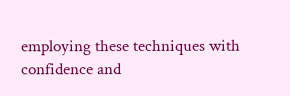employing these techniques with confidence and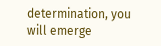determination, you will emerge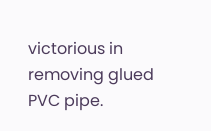victorious in removing glued PVC pipe.